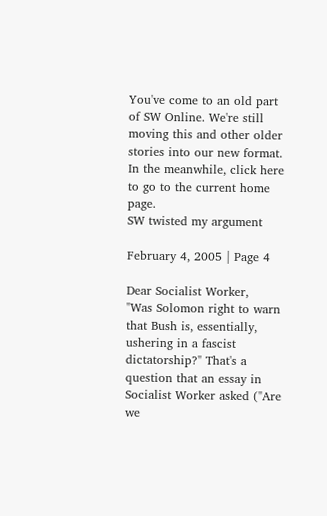You've come to an old part of SW Online. We're still moving this and other older stories into our new format. In the meanwhile, click here to go to the current home page.
SW twisted my argument

February 4, 2005 | Page 4

Dear Socialist Worker,
"Was Solomon right to warn that Bush is, essentially, ushering in a fascist dictatorship?" That's a question that an essay in Socialist Worker asked ("Are we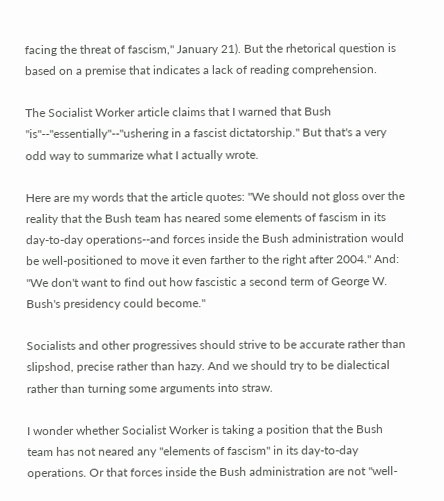facing the threat of fascism," January 21). But the rhetorical question is based on a premise that indicates a lack of reading comprehension.

The Socialist Worker article claims that I warned that Bush "is"--"essentially"--"ushering in a fascist dictatorship." But that's a very odd way to summarize what I actually wrote.

Here are my words that the article quotes: "We should not gloss over the reality that the Bush team has neared some elements of fascism in its day-to-day operations--and forces inside the Bush administration would be well-positioned to move it even farther to the right after 2004." And: "We don't want to find out how fascistic a second term of George W. Bush's presidency could become."

Socialists and other progressives should strive to be accurate rather than slipshod, precise rather than hazy. And we should try to be dialectical rather than turning some arguments into straw.

I wonder whether Socialist Worker is taking a position that the Bush team has not neared any "elements of fascism" in its day-to-day operations. Or that forces inside the Bush administration are not "well-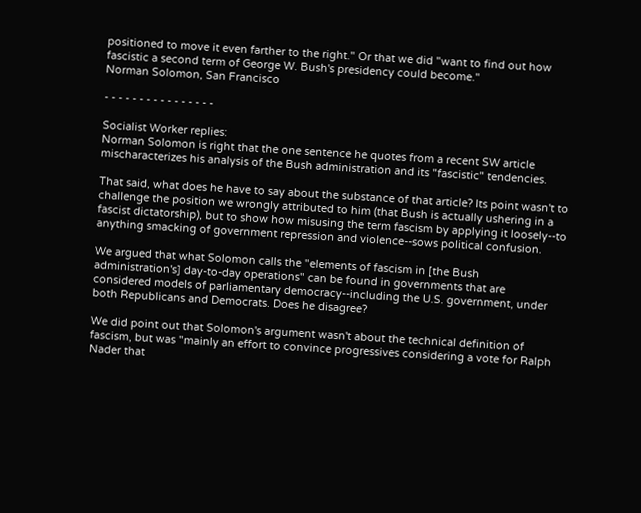positioned to move it even farther to the right." Or that we did "want to find out how fascistic a second term of George W. Bush's presidency could become."
Norman Solomon, San Francisco

- - - - - - - - - - - - - - - -

Socialist Worker replies:
Norman Solomon is right that the one sentence he quotes from a recent SW article mischaracterizes his analysis of the Bush administration and its "fascistic" tendencies.

That said, what does he have to say about the substance of that article? Its point wasn't to challenge the position we wrongly attributed to him (that Bush is actually ushering in a fascist dictatorship), but to show how misusing the term fascism by applying it loosely--to anything smacking of government repression and violence--sows political confusion.

We argued that what Solomon calls the "elements of fascism in [the Bush administration's] day-to-day operations" can be found in governments that are considered models of parliamentary democracy--including the U.S. government, under both Republicans and Democrats. Does he disagree?

We did point out that Solomon's argument wasn't about the technical definition of fascism, but was "mainly an effort to convince progressives considering a vote for Ralph Nader that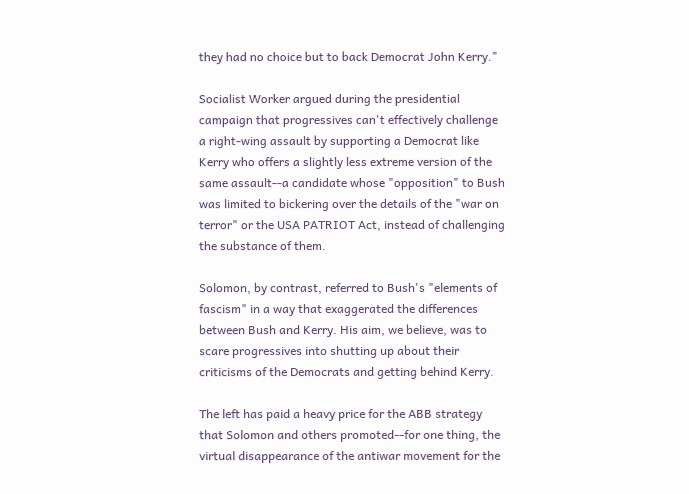they had no choice but to back Democrat John Kerry."

Socialist Worker argued during the presidential campaign that progressives can't effectively challenge a right-wing assault by supporting a Democrat like Kerry who offers a slightly less extreme version of the same assault--a candidate whose "opposition" to Bush was limited to bickering over the details of the "war on terror" or the USA PATRIOT Act, instead of challenging the substance of them.

Solomon, by contrast, referred to Bush's "elements of fascism" in a way that exaggerated the differences between Bush and Kerry. His aim, we believe, was to scare progressives into shutting up about their criticisms of the Democrats and getting behind Kerry.

The left has paid a heavy price for the ABB strategy that Solomon and others promoted--for one thing, the virtual disappearance of the antiwar movement for the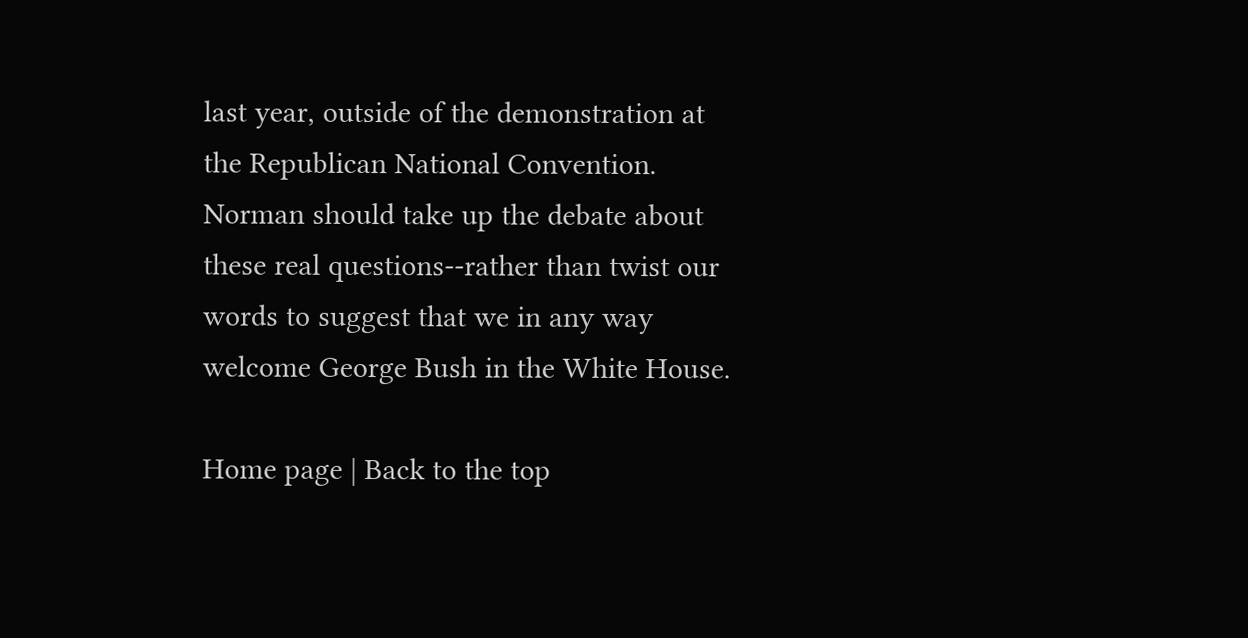last year, outside of the demonstration at the Republican National Convention. Norman should take up the debate about these real questions--rather than twist our words to suggest that we in any way welcome George Bush in the White House.

Home page | Back to the top